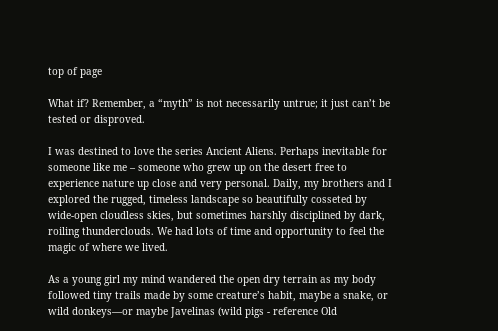top of page

What if? Remember, a “myth” is not necessarily untrue; it just can’t be tested or disproved.

I was destined to love the series Ancient Aliens. Perhaps inevitable for someone like me – someone who grew up on the desert free to experience nature up close and very personal. Daily, my brothers and I explored the rugged, timeless landscape so beautifully cosseted by wide-open cloudless skies, but sometimes harshly disciplined by dark, roiling thunderclouds. We had lots of time and opportunity to feel the magic of where we lived.

As a young girl my mind wandered the open dry terrain as my body followed tiny trails made by some creature’s habit, maybe a snake, or wild donkeys—or maybe Javelinas (wild pigs - reference Old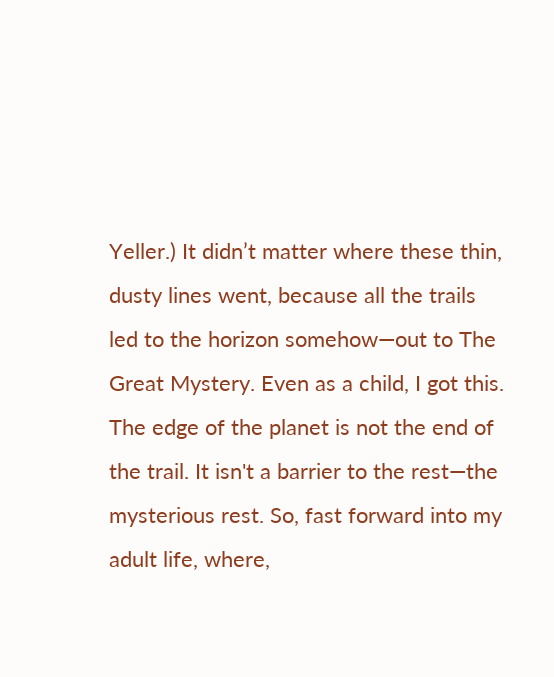Yeller.) It didn’t matter where these thin, dusty lines went, because all the trails led to the horizon somehow—out to The Great Mystery. Even as a child, I got this. The edge of the planet is not the end of the trail. It isn't a barrier to the rest—the mysterious rest. So, fast forward into my adult life, where,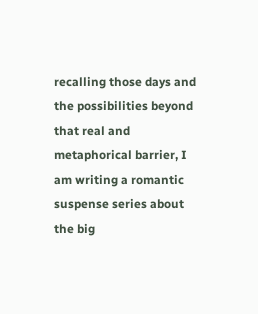recalling those days and the possibilities beyond that real and metaphorical barrier, I am writing a romantic suspense series about the big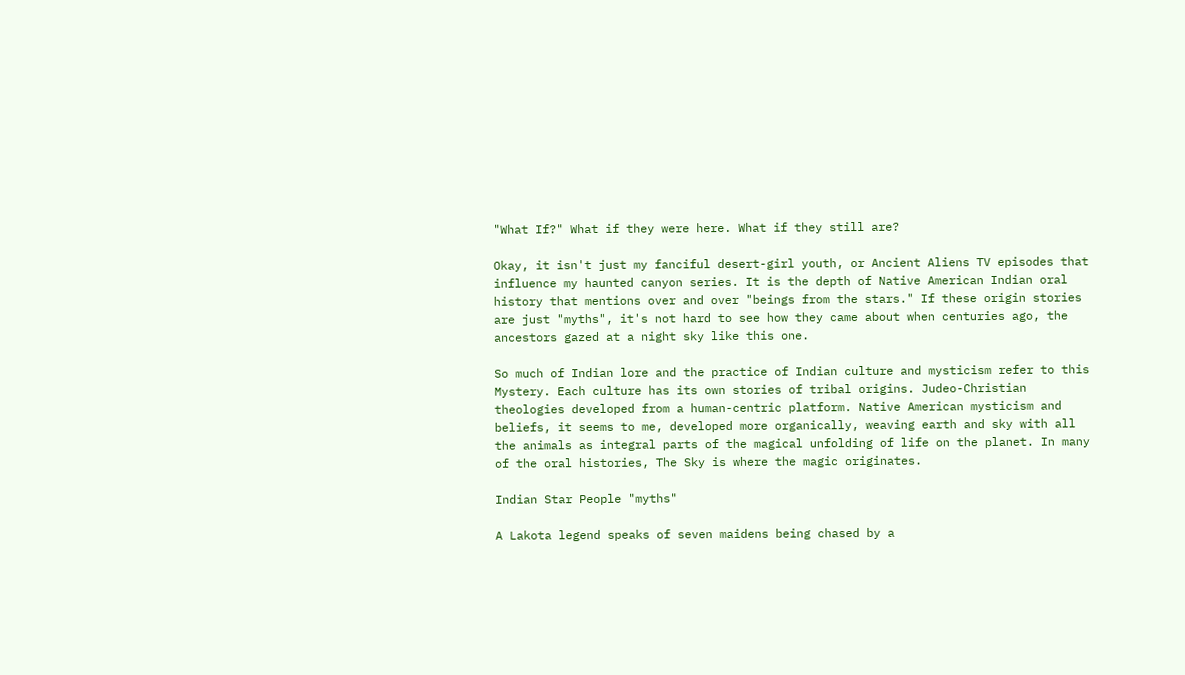"What If?" What if they were here. What if they still are?

Okay, it isn't just my fanciful desert-girl youth, or Ancient Aliens TV episodes that influence my haunted canyon series. It is the depth of Native American Indian oral history that mentions over and over "beings from the stars." If these origin stories are just "myths", it's not hard to see how they came about when centuries ago, the ancestors gazed at a night sky like this one.

So much of Indian lore and the practice of Indian culture and mysticism refer to this Mystery. Each culture has its own stories of tribal origins. Judeo-Christian theologies developed from a human-centric platform. Native American mysticism and beliefs, it seems to me, developed more organically, weaving earth and sky with all the animals as integral parts of the magical unfolding of life on the planet. In many of the oral histories, The Sky is where the magic originates.

Indian Star People "myths"

A Lakota legend speaks of seven maidens being chased by a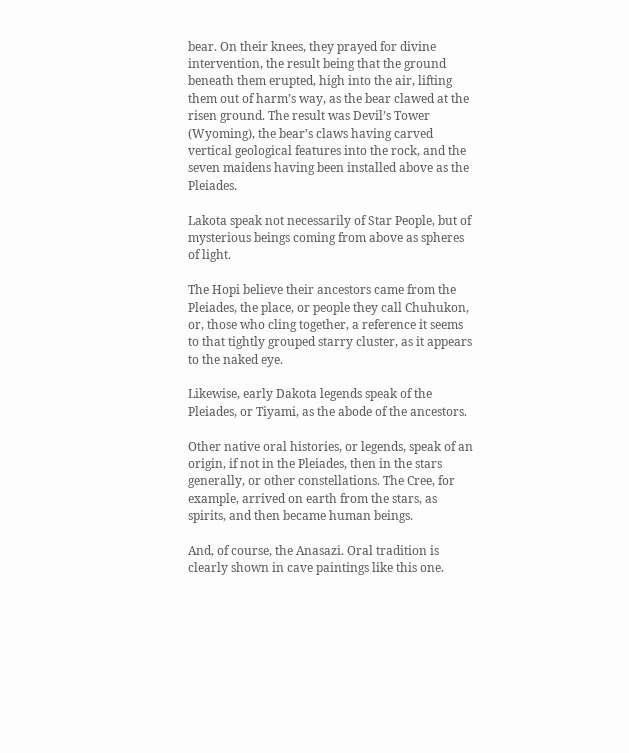bear. On their knees, they prayed for divine intervention, the result being that the ground beneath them erupted, high into the air, lifting them out of harm’s way, as the bear clawed at the risen ground. The result was Devil’s Tower (Wyoming), the bear’s claws having carved vertical geological features into the rock, and the seven maidens having been installed above as the Pleiades.

Lakota speak not necessarily of Star People, but of mysterious beings coming from above as spheres of light.

The Hopi believe their ancestors came from the Pleiades, the place, or people they call Chuhukon, or, those who cling together, a reference it seems to that tightly grouped starry cluster, as it appears to the naked eye.

Likewise, early Dakota legends speak of the Pleiades, or Tiyami, as the abode of the ancestors.

Other native oral histories, or legends, speak of an origin, if not in the Pleiades, then in the stars generally, or other constellations. The Cree, for example, arrived on earth from the stars, as spirits, and then became human beings.

And, of course, the Anasazi. Oral tradition is clearly shown in cave paintings like this one.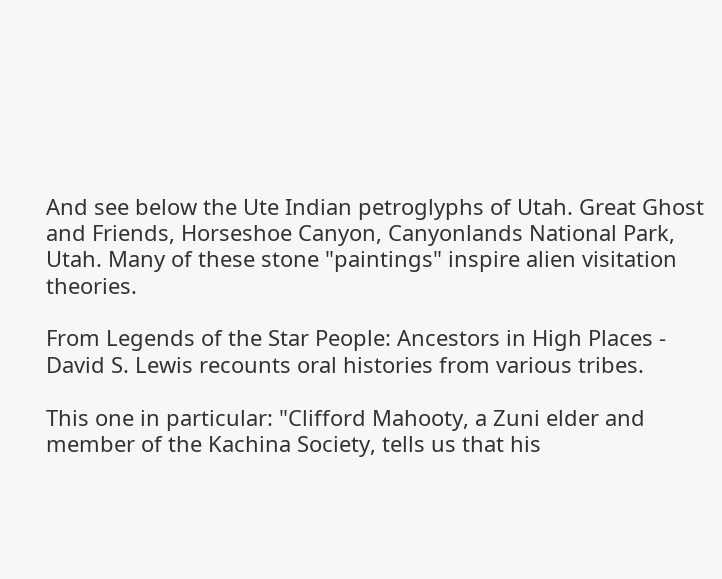And see below the Ute Indian petroglyphs of Utah. Great Ghost and Friends, Horseshoe Canyon, Canyonlands National Park, Utah. Many of these stone "paintings" inspire alien visitation theories.

From Legends of the Star People: Ancestors in High Places - David S. Lewis recounts oral histories from various tribes.

This one in particular: "Clifford Mahooty, a Zuni elder and member of the Kachina Society, tells us that his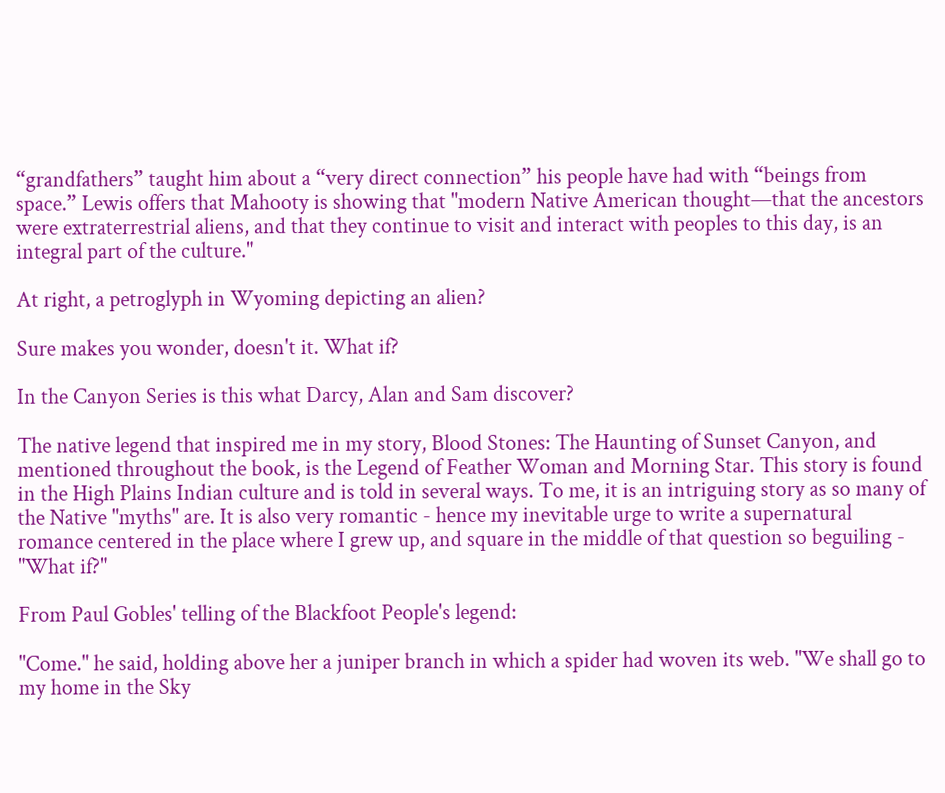“grandfathers” taught him about a “very direct connection” his people have had with “beings from space.” Lewis offers that Mahooty is showing that "modern Native American thought—that the ancestors were extraterrestrial aliens, and that they continue to visit and interact with peoples to this day, is an integral part of the culture."

At right, a petroglyph in Wyoming depicting an alien?

Sure makes you wonder, doesn't it. What if?

In the Canyon Series is this what Darcy, Alan and Sam discover?

The native legend that inspired me in my story, Blood Stones: The Haunting of Sunset Canyon, and mentioned throughout the book, is the Legend of Feather Woman and Morning Star. This story is found in the High Plains Indian culture and is told in several ways. To me, it is an intriguing story as so many of the Native "myths" are. It is also very romantic - hence my inevitable urge to write a supernatural romance centered in the place where I grew up, and square in the middle of that question so beguiling - "What if?"

From Paul Gobles' telling of the Blackfoot People's legend:

"Come." he said, holding above her a juniper branch in which a spider had woven its web. "We shall go to my home in the Sky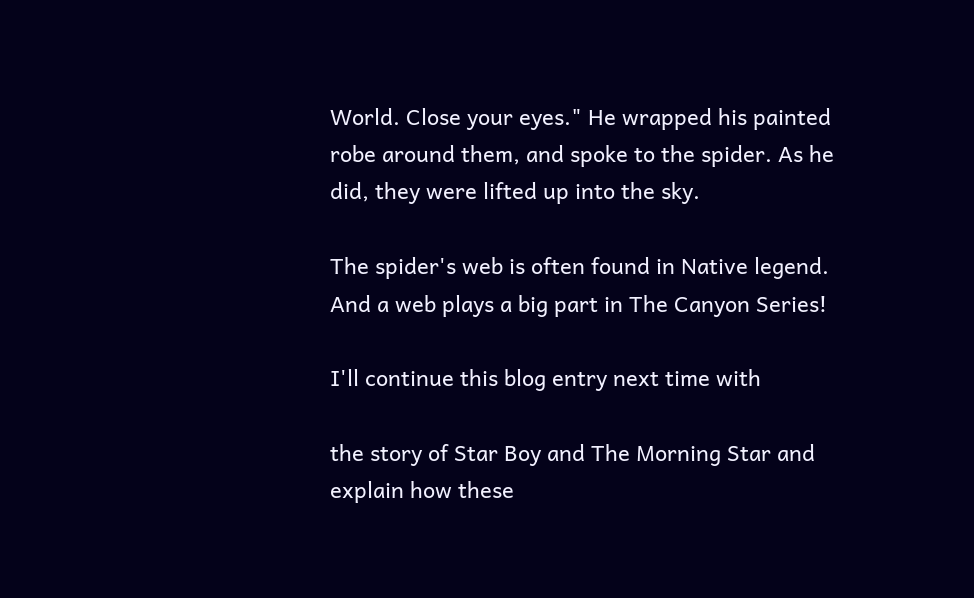World. Close your eyes." He wrapped his painted robe around them, and spoke to the spider. As he did, they were lifted up into the sky.

The spider's web is often found in Native legend. And a web plays a big part in The Canyon Series!

I'll continue this blog entry next time with

the story of Star Boy and The Morning Star and explain how these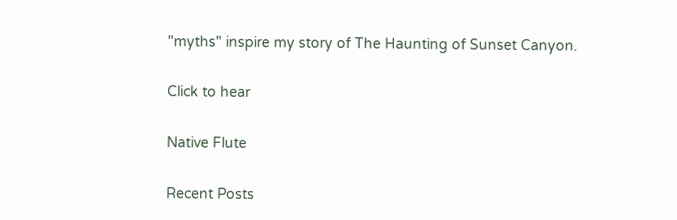"myths" inspire my story of The Haunting of Sunset Canyon.

Click to hear

Native Flute

Recent Posts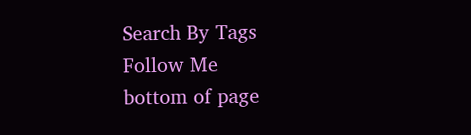Search By Tags
Follow Me
bottom of page